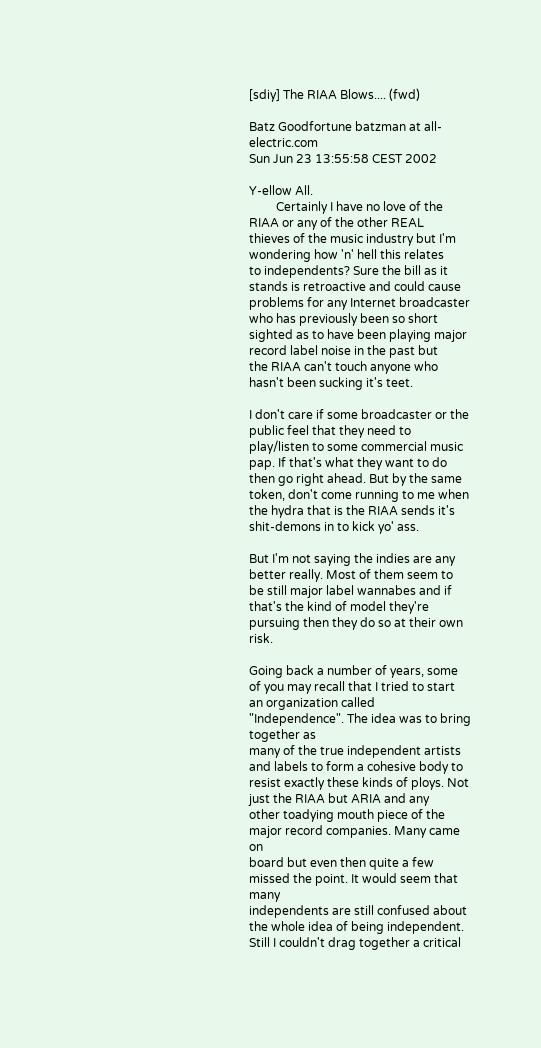[sdiy] The RIAA Blows.... (fwd)

Batz Goodfortune batzman at all-electric.com
Sun Jun 23 13:55:58 CEST 2002

Y-ellow All.
         Certainly I have no love of the RIAA or any of the other REAL
thieves of the music industry but I'm wondering how 'n' hell this relates
to independents? Sure the bill as it stands is retroactive and could cause
problems for any Internet broadcaster who has previously been so short
sighted as to have been playing major record label noise in the past but
the RIAA can't touch anyone who hasn't been sucking it's teet.

I don't care if some broadcaster or the public feel that they need to
play/listen to some commercial music pap. If that's what they want to do
then go right ahead. But by the same token, don't come running to me when
the hydra that is the RIAA sends it's shit-demons in to kick yo' ass.

But I'm not saying the indies are any better really. Most of them seem to
be still major label wannabes and if that's the kind of model they're
pursuing then they do so at their own risk.

Going back a number of years, some of you may recall that I tried to start
an organization called "Independence". The idea was to bring together as
many of the true independent artists and labels to form a cohesive body to
resist exactly these kinds of ploys. Not just the RIAA but ARIA and any
other toadying mouth piece of the major record companies. Many came on
board but even then quite a few missed the point. It would seem that many
independents are still confused about the whole idea of being independent.
Still I couldn't drag together a critical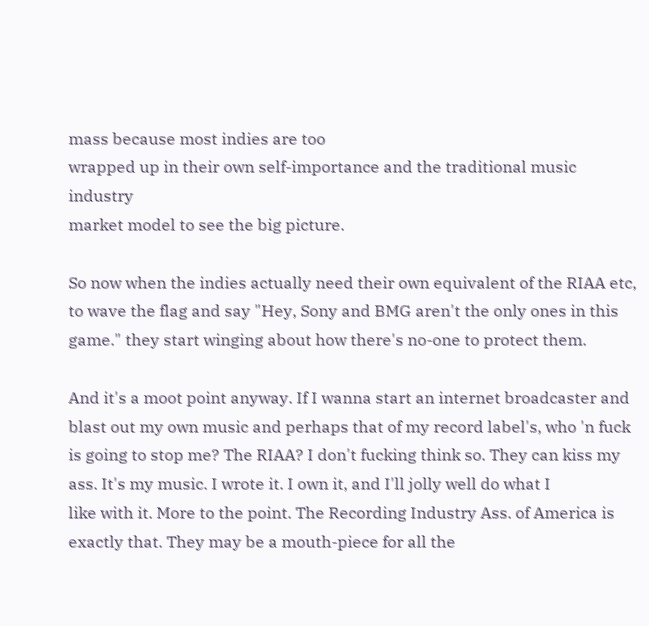mass because most indies are too
wrapped up in their own self-importance and the traditional music industry
market model to see the big picture.

So now when the indies actually need their own equivalent of the RIAA etc,
to wave the flag and say "Hey, Sony and BMG aren't the only ones in this
game." they start winging about how there's no-one to protect them.

And it's a moot point anyway. If I wanna start an internet broadcaster and
blast out my own music and perhaps that of my record label's, who 'n fuck
is going to stop me? The RIAA? I don't fucking think so. They can kiss my
ass. It's my music. I wrote it. I own it, and I'll jolly well do what I
like with it. More to the point. The Recording Industry Ass. of America is
exactly that. They may be a mouth-piece for all the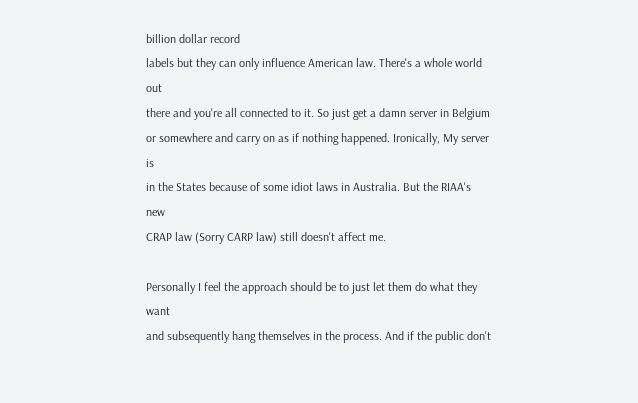billion dollar record
labels but they can only influence American law. There's a whole world out
there and you're all connected to it. So just get a damn server in Belgium
or somewhere and carry on as if nothing happened. Ironically, My server is
in the States because of some idiot laws in Australia. But the RIAA's new
CRAP law (Sorry CARP law) still doesn't affect me.

Personally I feel the approach should be to just let them do what they want
and subsequently hang themselves in the process. And if the public don't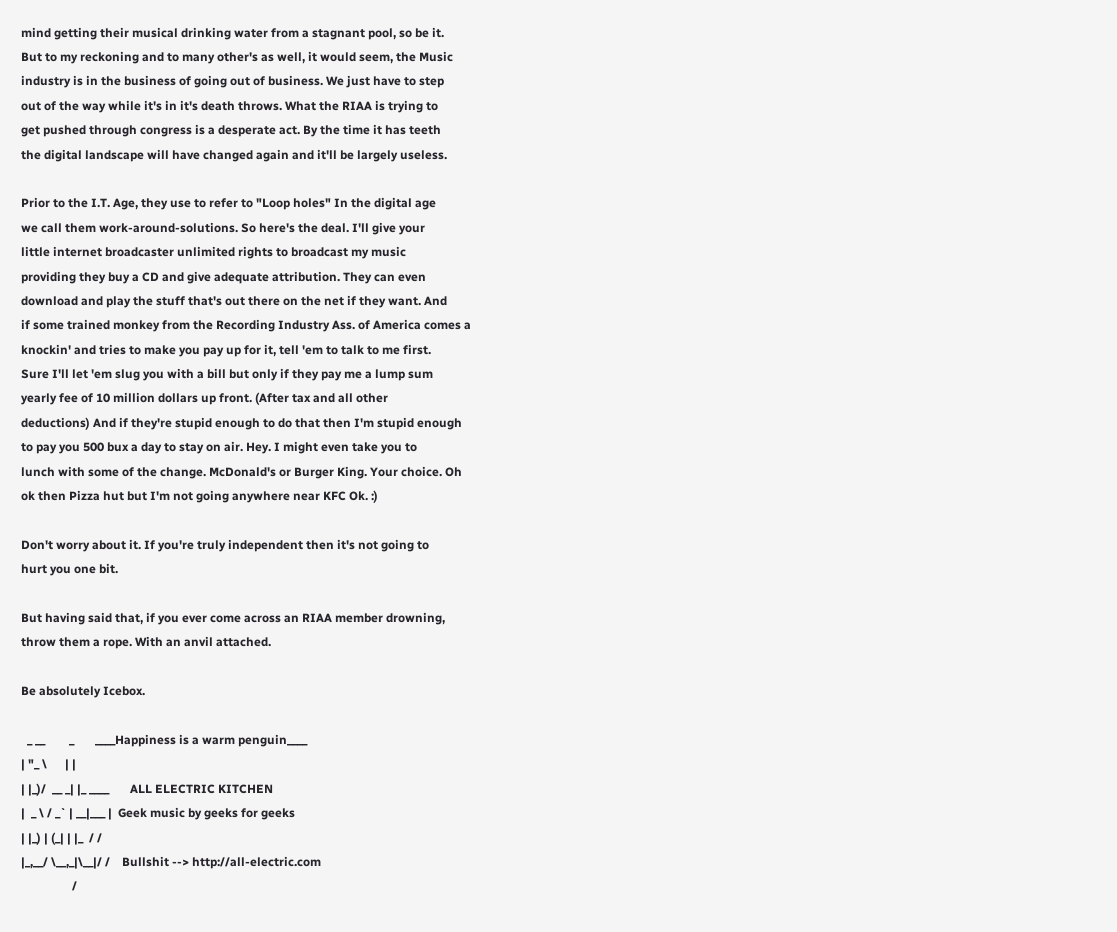mind getting their musical drinking water from a stagnant pool, so be it.
But to my reckoning and to many other's as well, it would seem, the Music
industry is in the business of going out of business. We just have to step
out of the way while it's in it's death throws. What the RIAA is trying to
get pushed through congress is a desperate act. By the time it has teeth
the digital landscape will have changed again and it'll be largely useless.

Prior to the I.T. Age, they use to refer to "Loop holes" In the digital age
we call them work-around-solutions. So here's the deal. I'll give your
little internet broadcaster unlimited rights to broadcast my music
providing they buy a CD and give adequate attribution. They can even
download and play the stuff that's out there on the net if they want. And
if some trained monkey from the Recording Industry Ass. of America comes a
knockin' and tries to make you pay up for it, tell 'em to talk to me first.
Sure I'll let 'em slug you with a bill but only if they pay me a lump sum
yearly fee of 10 million dollars up front. (After tax and all other
deductions) And if they're stupid enough to do that then I'm stupid enough
to pay you 500 bux a day to stay on air. Hey. I might even take you to
lunch with some of the change. McDonald's or Burger King. Your choice. Oh
ok then Pizza hut but I'm not going anywhere near KFC Ok. :)

Don't worry about it. If you're truly independent then it's not going to
hurt you one bit.

But having said that, if you ever come across an RIAA member drowning,
throw them a rope. With an anvil attached.

Be absolutely Icebox.

  _ __        _       ____Happiness is a warm penguin____
| "_ \      | |
| |_)/  __ _| |_ ____       ALL ELECTRIC KITCHEN
|  _ \ / _` | __|___ |  Geek music by geeks for geeks
| |_) | (_| | |_  / /
|_,__/ \__,_|\__|/ /    Bullshit --> http://all-electric.com
                 /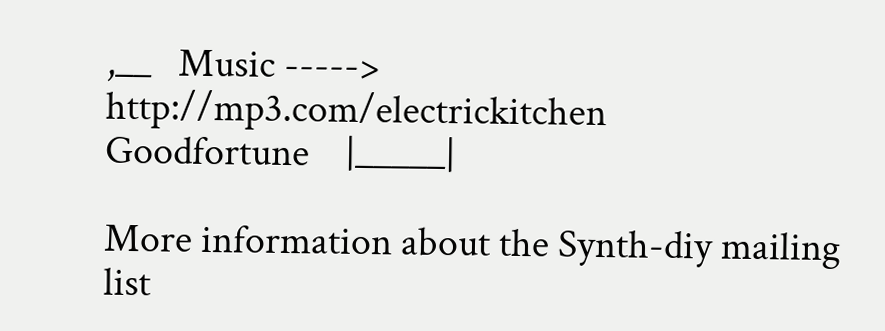,__   Music -----> http://mp3.com/electrickitchen
Goodfortune    |_____|

More information about the Synth-diy mailing list